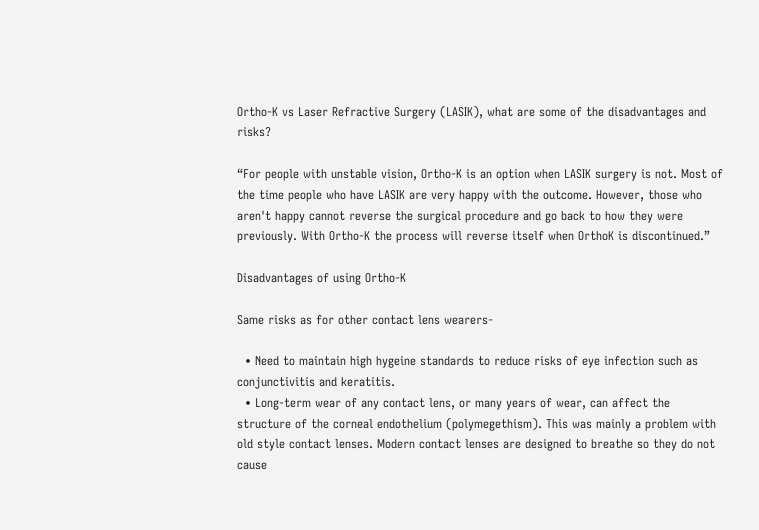Ortho-K vs Laser Refractive Surgery (LASIK), what are some of the disadvantages and risks?

“For people with unstable vision, Ortho-K is an option when LASIK surgery is not. Most of the time people who have LASIK are very happy with the outcome. However, those who aren't happy cannot reverse the surgical procedure and go back to how they were previously. With Ortho-K the process will reverse itself when OrthoK is discontinued.”

Disadvantages of using Ortho-K

Same risks as for other contact lens wearers-

  • Need to maintain high hygeine standards to reduce risks of eye infection such as conjunctivitis and keratitis.
  • Long-term wear of any contact lens, or many years of wear, can affect the structure of the corneal endothelium (polymegethism). This was mainly a problem with old style contact lenses. Modern contact lenses are designed to breathe so they do not cause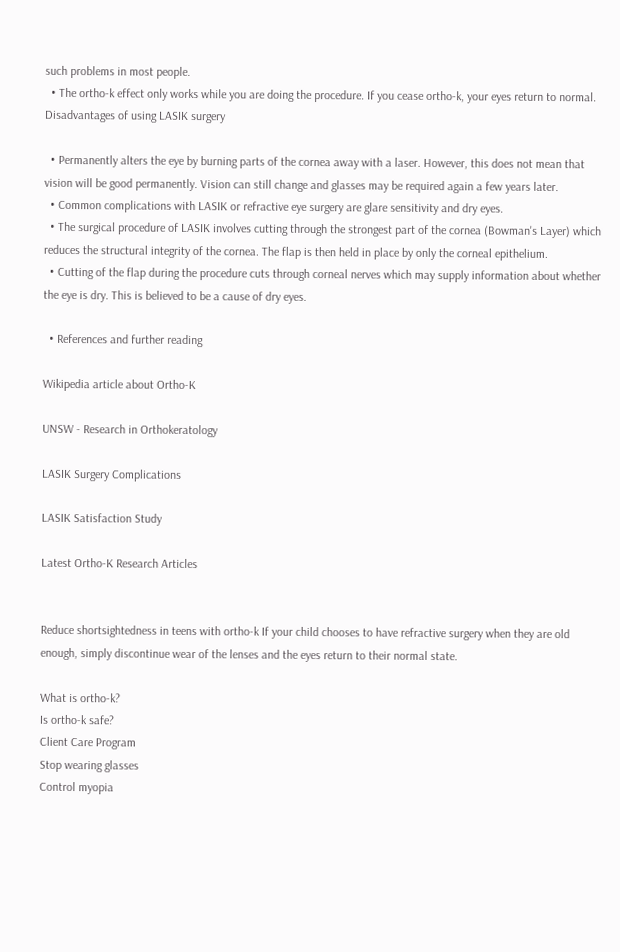such problems in most people.
  • The ortho-k effect only works while you are doing the procedure. If you cease ortho-k, your eyes return to normal.
Disadvantages of using LASIK surgery

  • Permanently alters the eye by burning parts of the cornea away with a laser. However, this does not mean that vision will be good permanently. Vision can still change and glasses may be required again a few years later.
  • Common complications with LASIK or refractive eye surgery are glare sensitivity and dry eyes.
  • The surgical procedure of LASIK involves cutting through the strongest part of the cornea (Bowman's Layer) which reduces the structural integrity of the cornea. The flap is then held in place by only the corneal epithelium.
  • Cutting of the flap during the procedure cuts through corneal nerves which may supply information about whether the eye is dry. This is believed to be a cause of dry eyes.

  • References and further reading

Wikipedia article about Ortho-K

UNSW - Research in Orthokeratology

LASIK Surgery Complications

LASIK Satisfaction Study

Latest Ortho-K Research Articles


Reduce shortsightedness in teens with ortho-k If your child chooses to have refractive surgery when they are old enough, simply discontinue wear of the lenses and the eyes return to their normal state.

What is ortho-k?
Is ortho-k safe?
Client Care Program
Stop wearing glasses
Control myopia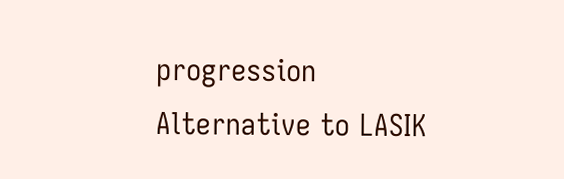progression
Alternative to LASIK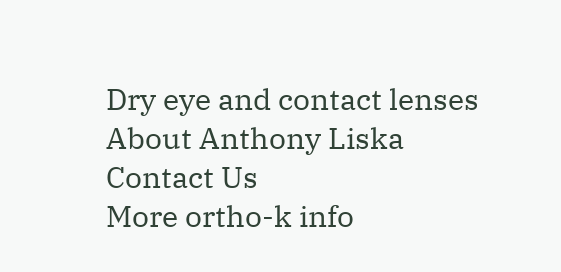Dry eye and contact lenses
About Anthony Liska
Contact Us
More ortho-k info